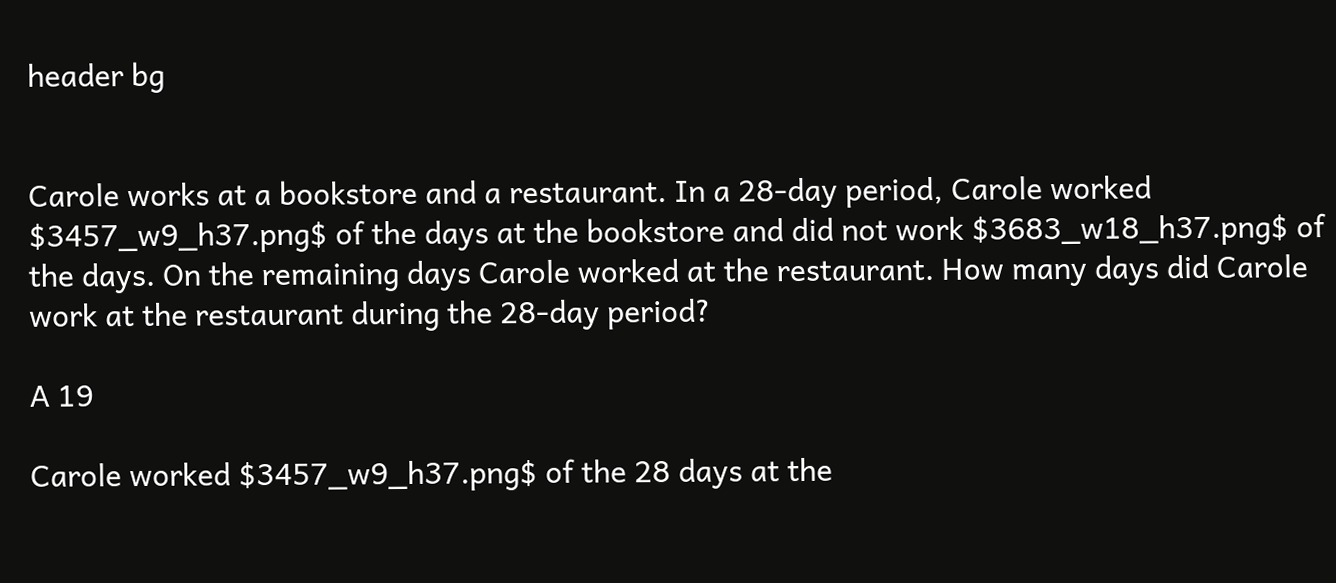header bg


Carole works at a bookstore and a restaurant. In a 28-day period, Carole worked $3457_w9_h37.png$ of the days at the bookstore and did not work $3683_w18_h37.png$ of the days. On the remaining days Carole worked at the restaurant. How many days did Carole work at the restaurant during the 28-day period?

A 19

Carole worked $3457_w9_h37.png$ of the 28 days at the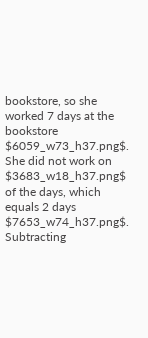bookstore, so she worked 7 days at the bookstore $6059_w73_h37.png$. She did not work on $3683_w18_h37.png$ of the days, which equals 2 days $7653_w74_h37.png$. Subtracting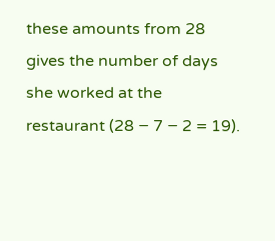these amounts from 28 gives the number of days she worked at the restaurant (28 − 7 − 2 = 19).